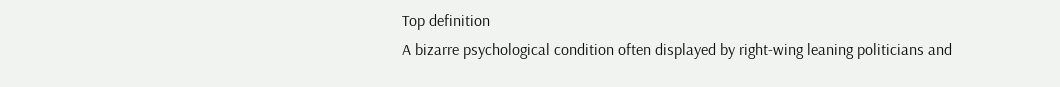Top definition
A bizarre psychological condition often displayed by right-wing leaning politicians and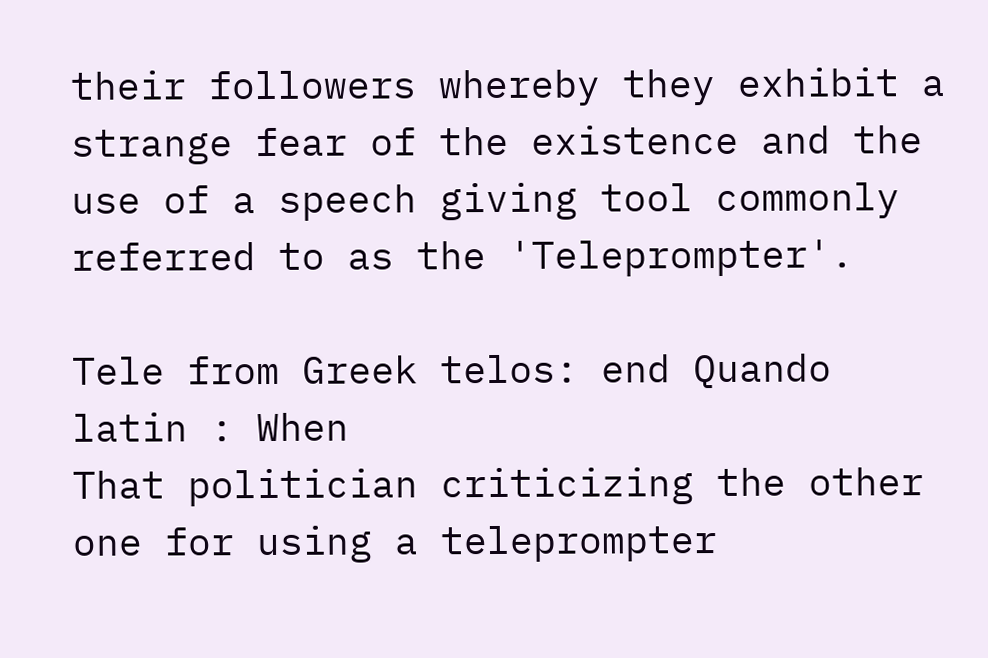their followers whereby they exhibit a strange fear of the existence and the use of a speech giving tool commonly referred to as the 'Teleprompter'.

Tele from Greek telos: end Quando latin : When
That politician criticizing the other one for using a teleprompter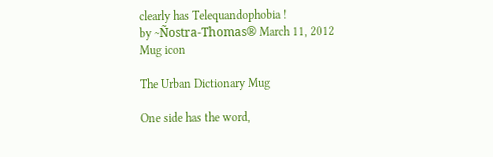clearly has Telequandophobia !
by ~Ñostra-Thomas® March 11, 2012
Mug icon

The Urban Dictionary Mug

One side has the word,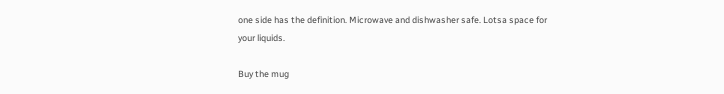one side has the definition. Microwave and dishwasher safe. Lotsa space for your liquids.

Buy the mug